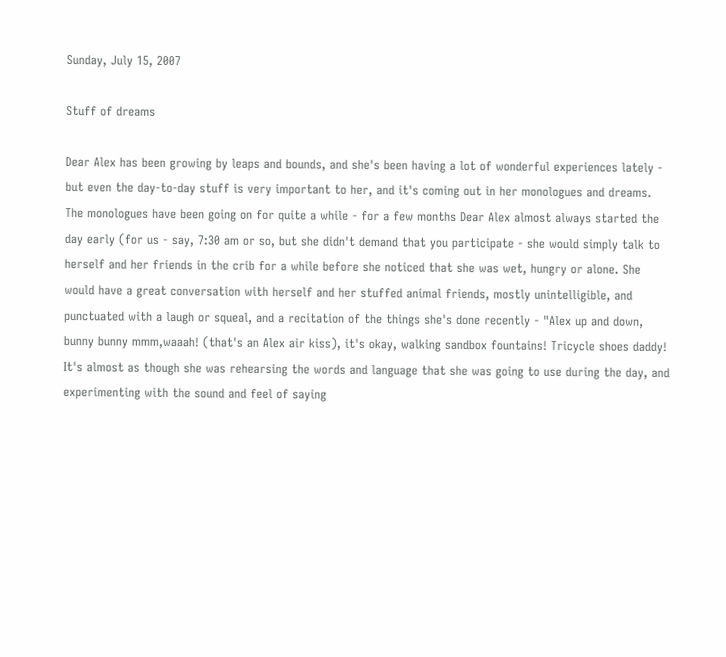Sunday, July 15, 2007

Stuff of dreams

Dear Alex has been growing by leaps and bounds, and she's been having a lot of wonderful experiences lately - but even the day-to-day stuff is very important to her, and it's coming out in her monologues and dreams. The monologues have been going on for quite a while - for a few months Dear Alex almost always started the day early (for us - say, 7:30 am or so, but she didn't demand that you participate - she would simply talk to herself and her friends in the crib for a while before she noticed that she was wet, hungry or alone. She would have a great conversation with herself and her stuffed animal friends, mostly unintelligible, and punctuated with a laugh or squeal, and a recitation of the things she's done recently - "Alex up and down, bunny bunny mmm,waaah! (that's an Alex air kiss), it's okay, walking sandbox fountains! Tricycle shoes daddy!
It's almost as though she was rehearsing the words and language that she was going to use during the day, and experimenting with the sound and feel of saying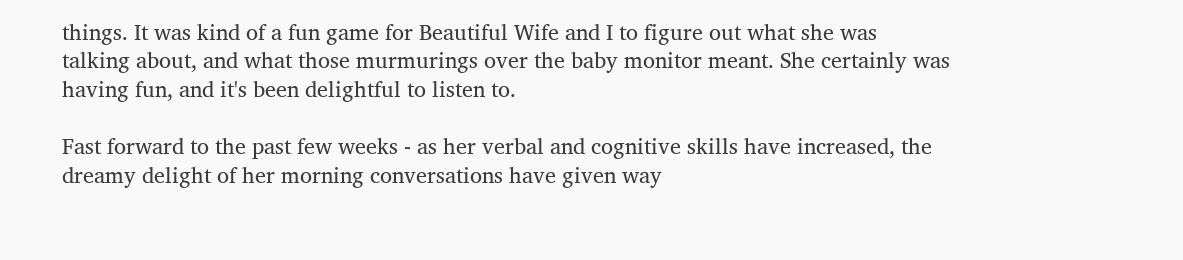things. It was kind of a fun game for Beautiful Wife and I to figure out what she was talking about, and what those murmurings over the baby monitor meant. She certainly was having fun, and it's been delightful to listen to.

Fast forward to the past few weeks - as her verbal and cognitive skills have increased, the dreamy delight of her morning conversations have given way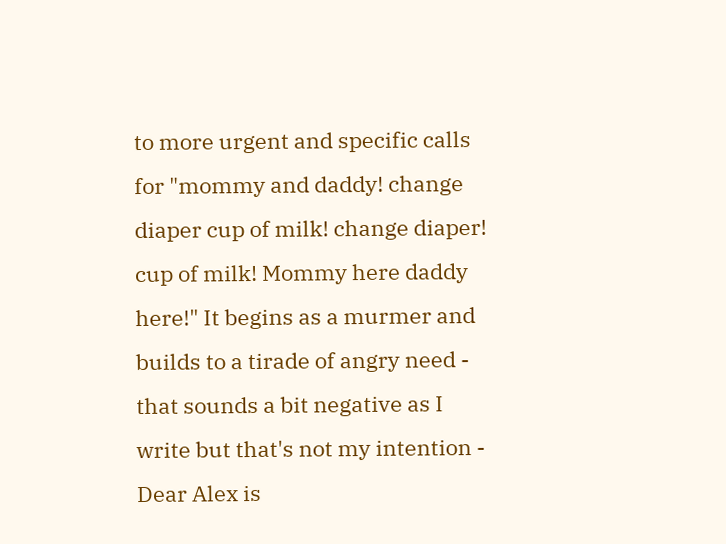to more urgent and specific calls for "mommy and daddy! change diaper cup of milk! change diaper! cup of milk! Mommy here daddy here!" It begins as a murmer and builds to a tirade of angry need - that sounds a bit negative as I write but that's not my intention - Dear Alex is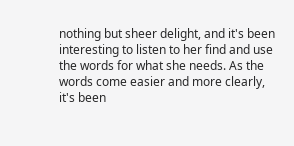nothing but sheer delight, and it's been interesting to listen to her find and use the words for what she needs. As the words come easier and more clearly, it's been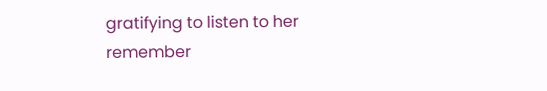gratifying to listen to her remember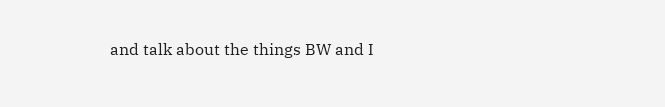and talk about the things BW and I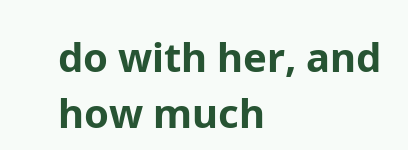do with her, and how much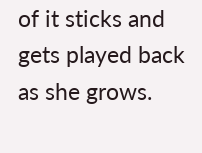of it sticks and gets played back as she grows.